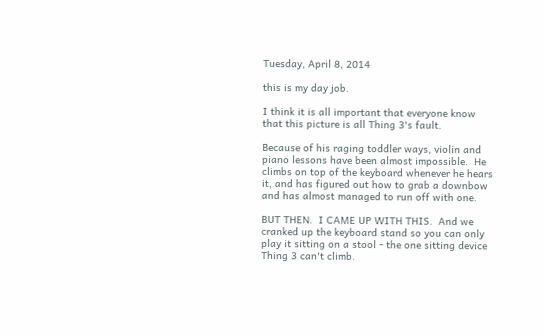Tuesday, April 8, 2014

this is my day job.

I think it is all important that everyone know that this picture is all Thing 3's fault.

Because of his raging toddler ways, violin and piano lessons have been almost impossible.  He climbs on top of the keyboard whenever he hears it, and has figured out how to grab a downbow and has almost managed to run off with one.

BUT THEN.  I CAME UP WITH THIS.  And we cranked up the keyboard stand so you can only play it sitting on a stool - the one sitting device Thing 3 can't climb.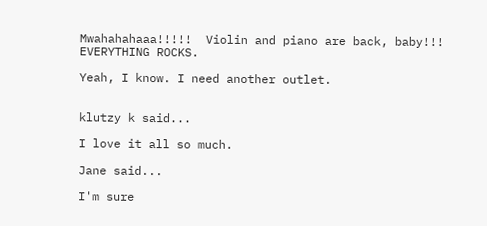Mwahahahaaa!!!!!  Violin and piano are back, baby!!!  EVERYTHING ROCKS.

Yeah, I know. I need another outlet.


klutzy k said...

I love it all so much.

Jane said...

I'm sure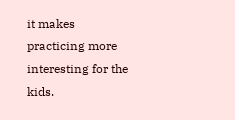it makes practicing more interesting for the kids.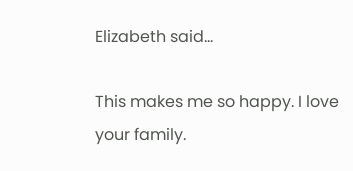Elizabeth said...

This makes me so happy. I love your family.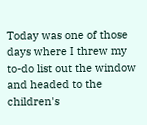Today was one of those days where I threw my to-do list out the window and headed to the children's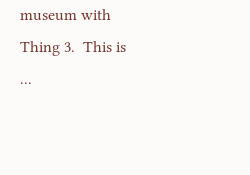museum with Thing 3.  This is ...